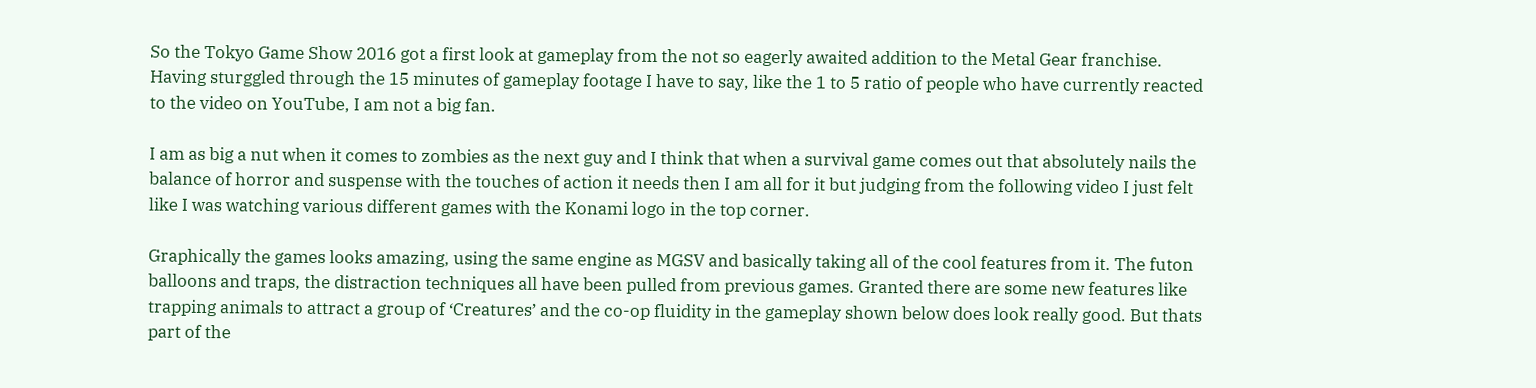So the Tokyo Game Show 2016 got a first look at gameplay from the not so eagerly awaited addition to the Metal Gear franchise. Having sturggled through the 15 minutes of gameplay footage I have to say, like the 1 to 5 ratio of people who have currently reacted to the video on YouTube, I am not a big fan.

I am as big a nut when it comes to zombies as the next guy and I think that when a survival game comes out that absolutely nails the balance of horror and suspense with the touches of action it needs then I am all for it but judging from the following video I just felt like I was watching various different games with the Konami logo in the top corner.

Graphically the games looks amazing, using the same engine as MGSV and basically taking all of the cool features from it. The futon balloons and traps, the distraction techniques all have been pulled from previous games. Granted there are some new features like trapping animals to attract a group of ‘Creatures’ and the co-op fluidity in the gameplay shown below does look really good. But thats part of the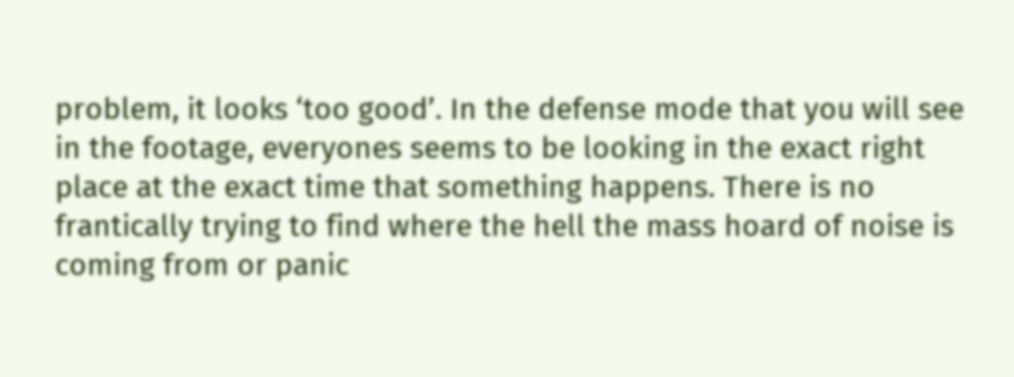problem, it looks ‘too good’. In the defense mode that you will see in the footage, everyones seems to be looking in the exact right place at the exact time that something happens. There is no frantically trying to find where the hell the mass hoard of noise is coming from or panic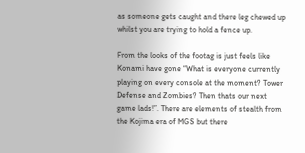as someone gets caught and there leg chewed up whilst you are trying to hold a fence up.

From the looks of the footag is just feels like Konami have gone “What is everyone currently playing on every console at the moment? Tower Defense and Zombies? Then thats our next game lads!”. There are elements of stealth from the Kojima era of MGS but there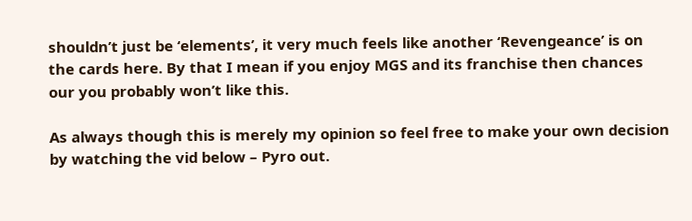shouldn’t just be ‘elements’, it very much feels like another ‘Revengeance’ is on the cards here. By that I mean if you enjoy MGS and its franchise then chances our you probably won’t like this.

As always though this is merely my opinion so feel free to make your own decision by watching the vid below – Pyro out.